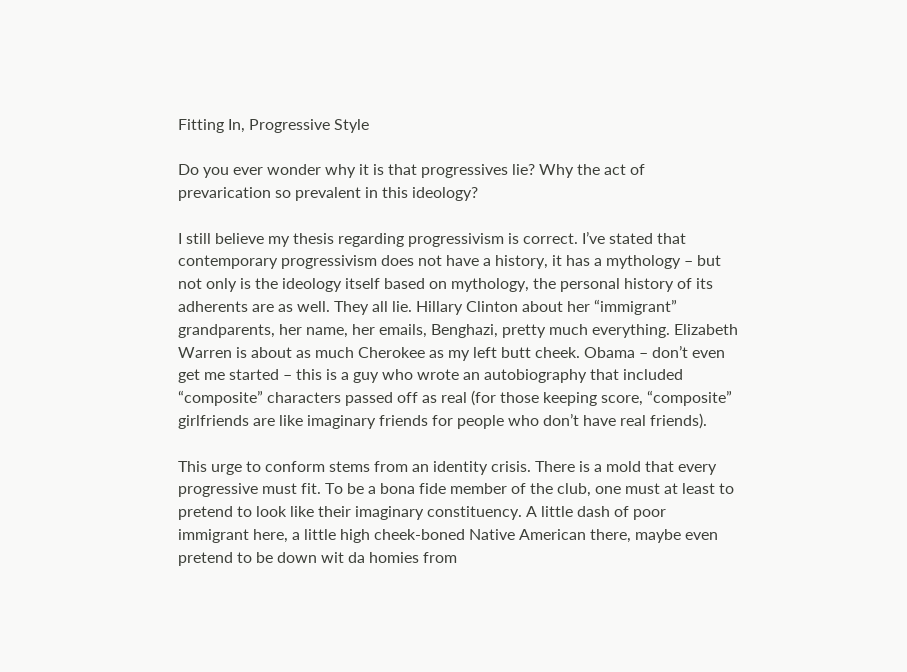Fitting In, Progressive Style

Do you ever wonder why it is that progressives lie? Why the act of prevarication so prevalent in this ideology?

I still believe my thesis regarding progressivism is correct. I’ve stated that contemporary progressivism does not have a history, it has a mythology – but not only is the ideology itself based on mythology, the personal history of its adherents are as well. They all lie. Hillary Clinton about her “immigrant” grandparents, her name, her emails, Benghazi, pretty much everything. Elizabeth Warren is about as much Cherokee as my left butt cheek. Obama – don’t even get me started – this is a guy who wrote an autobiography that included “composite” characters passed off as real (for those keeping score, “composite” girlfriends are like imaginary friends for people who don’t have real friends).

This urge to conform stems from an identity crisis. There is a mold that every progressive must fit. To be a bona fide member of the club, one must at least to pretend to look like their imaginary constituency. A little dash of poor immigrant here, a little high cheek-boned Native American there, maybe even pretend to be down wit da homies from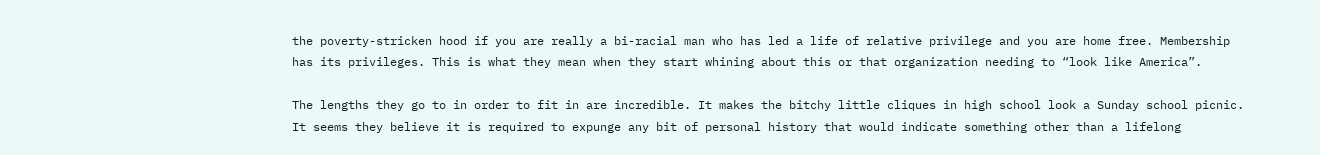the poverty-stricken hood if you are really a bi-racial man who has led a life of relative privilege and you are home free. Membership has its privileges. This is what they mean when they start whining about this or that organization needing to “look like America”.

The lengths they go to in order to fit in are incredible. It makes the bitchy little cliques in high school look a Sunday school picnic. It seems they believe it is required to expunge any bit of personal history that would indicate something other than a lifelong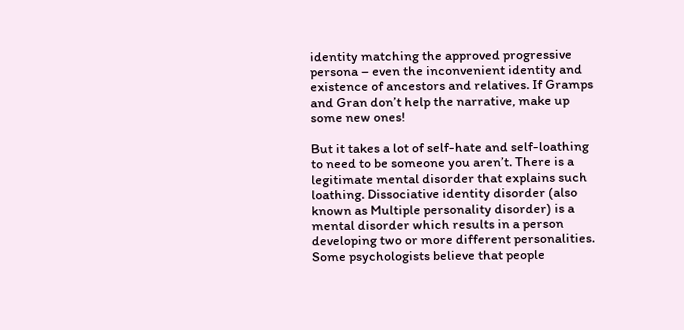identity matching the approved progressive persona – even the inconvenient identity and existence of ancestors and relatives. If Gramps and Gran don’t help the narrative, make up some new ones!

But it takes a lot of self-hate and self-loathing to need to be someone you aren’t. There is a legitimate mental disorder that explains such loathing. Dissociative identity disorder (also known as Multiple personality disorder) is a mental disorder which results in a person developing two or more different personalities. Some psychologists believe that people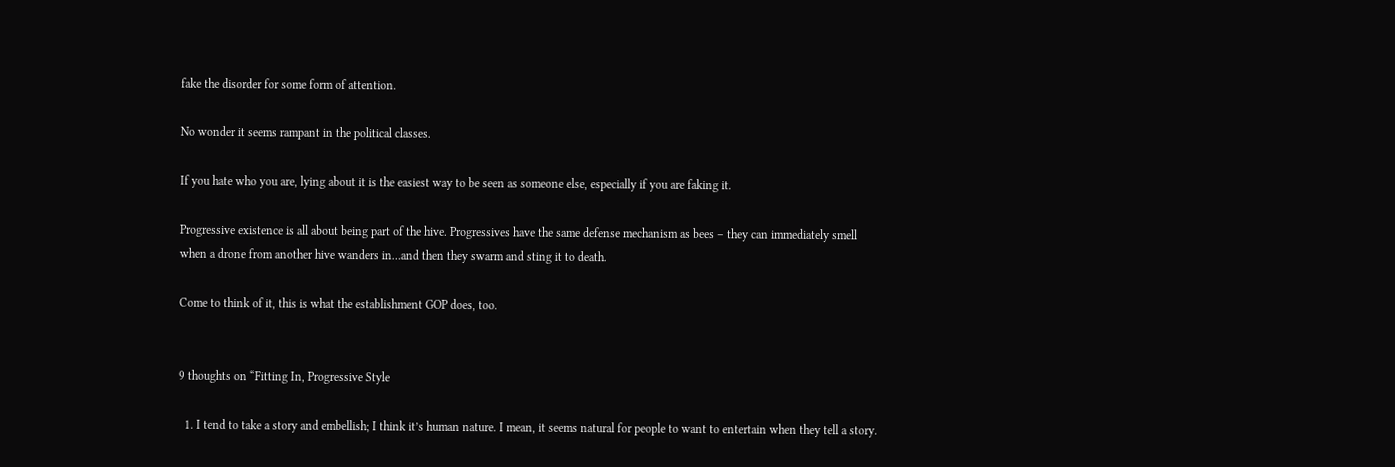fake the disorder for some form of attention.

No wonder it seems rampant in the political classes.

If you hate who you are, lying about it is the easiest way to be seen as someone else, especially if you are faking it.

Progressive existence is all about being part of the hive. Progressives have the same defense mechanism as bees – they can immediately smell when a drone from another hive wanders in…and then they swarm and sting it to death.

Come to think of it, this is what the establishment GOP does, too.


9 thoughts on “Fitting In, Progressive Style

  1. I tend to take a story and embellish; I think it’s human nature. I mean, it seems natural for people to want to entertain when they tell a story.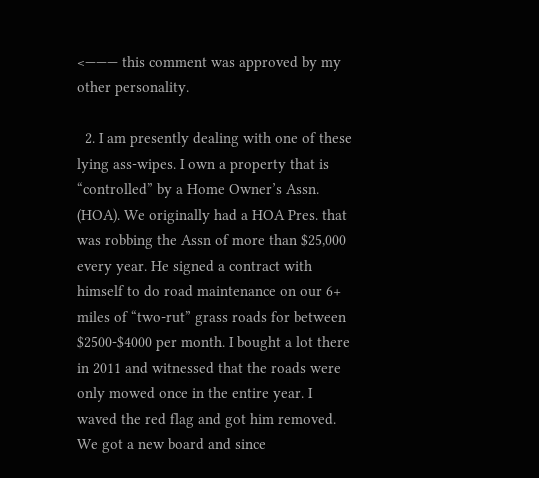<——— this comment was approved by my other personality.

  2. I am presently dealing with one of these lying ass-wipes. I own a property that is “controlled” by a Home Owner’s Assn. (HOA). We originally had a HOA Pres. that was robbing the Assn of more than $25,000 every year. He signed a contract with himself to do road maintenance on our 6+ miles of “two-rut” grass roads for between $2500-$4000 per month. I bought a lot there in 2011 and witnessed that the roads were only mowed once in the entire year. I waved the red flag and got him removed. We got a new board and since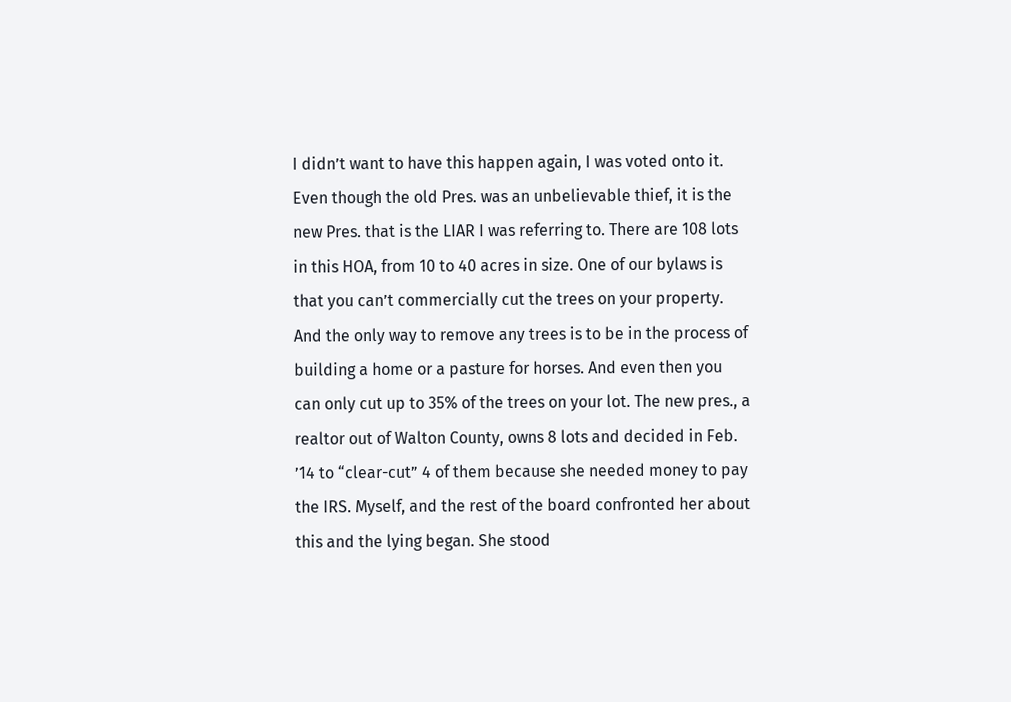I didn’t want to have this happen again, I was voted onto it. Even though the old Pres. was an unbelievable thief, it is the new Pres. that is the LIAR I was referring to. There are 108 lots in this HOA, from 10 to 40 acres in size. One of our bylaws is that you can’t commercially cut the trees on your property. And the only way to remove any trees is to be in the process of building a home or a pasture for horses. And even then you can only cut up to 35% of the trees on your lot. The new pres., a realtor out of Walton County, owns 8 lots and decided in Feb. ’14 to “clear-cut” 4 of them because she needed money to pay the IRS. Myself, and the rest of the board confronted her about this and the lying began. She stood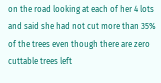on the road looking at each of her 4 lots and said she had not cut more than 35% of the trees even though there are zero cuttable trees left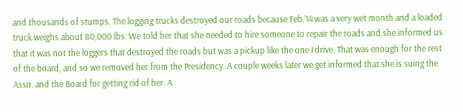and thousands of stumps. The logging trucks destroyed our roads because Feb.’14 was a very wet month and a loaded truck weighs about 80,000 lbs. We told her that she needed to hire someone to repair the roads and she informed us that it was not the loggers that destroyed the roads but was a pickup like the one I drive. That was enough for the rest of the board, and so we removed her from the Presidency. A couple weeks later we get informed that she is suing the Assn. and the Board for getting rid of her. A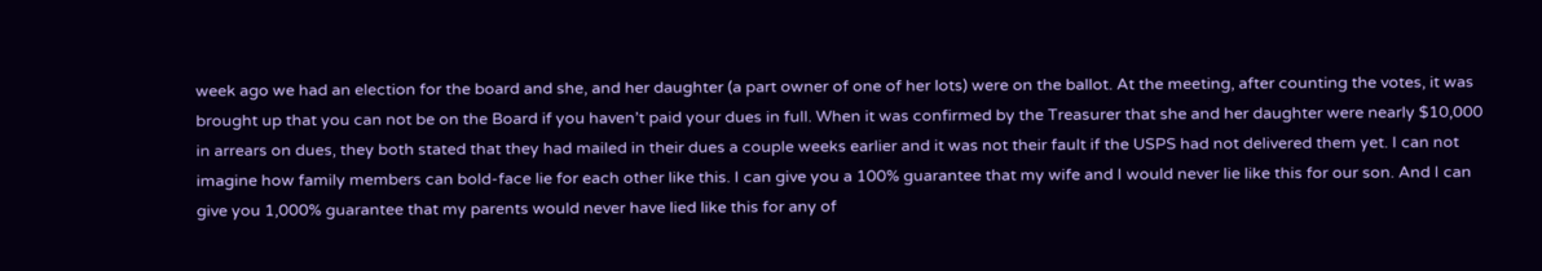week ago we had an election for the board and she, and her daughter (a part owner of one of her lots) were on the ballot. At the meeting, after counting the votes, it was brought up that you can not be on the Board if you haven’t paid your dues in full. When it was confirmed by the Treasurer that she and her daughter were nearly $10,000 in arrears on dues, they both stated that they had mailed in their dues a couple weeks earlier and it was not their fault if the USPS had not delivered them yet. I can not imagine how family members can bold-face lie for each other like this. I can give you a 100% guarantee that my wife and I would never lie like this for our son. And I can give you 1,000% guarantee that my parents would never have lied like this for any of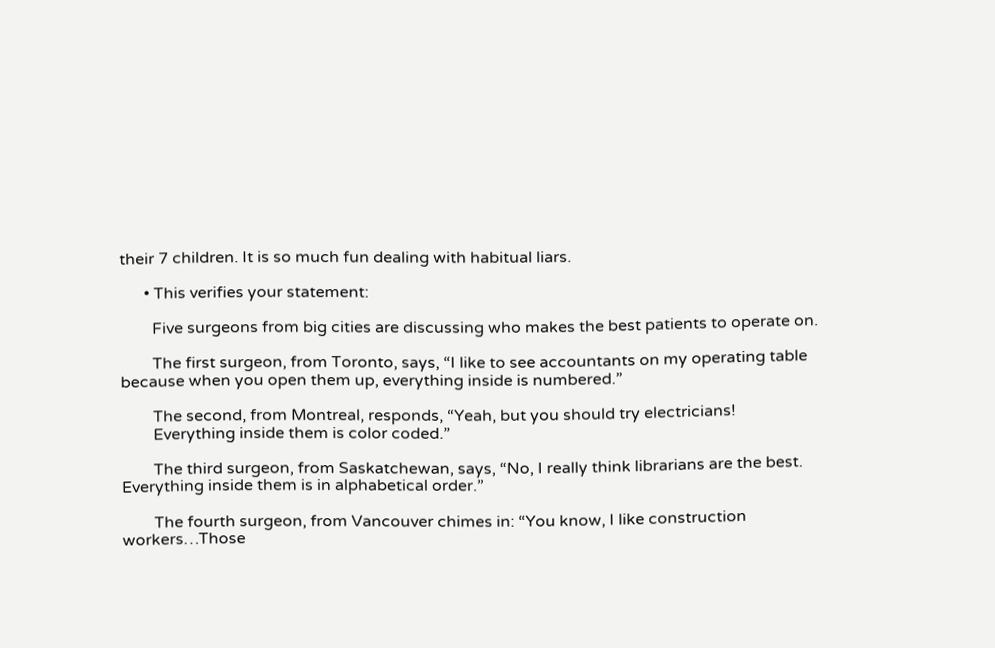their 7 children. It is so much fun dealing with habitual liars.

      • This verifies your statement:

        Five surgeons from big cities are discussing who makes the best patients to operate on.

        The first surgeon, from Toronto, says, “I like to see accountants on my operating table because when you open them up, everything inside is numbered.”

        The second, from Montreal, responds, “Yeah, but you should try electricians!
        Everything inside them is color coded.”

        The third surgeon, from Saskatchewan, says, “No, I really think librarians are the best. Everything inside them is in alphabetical order.”

        The fourth surgeon, from Vancouver chimes in: “You know, I like construction workers…Those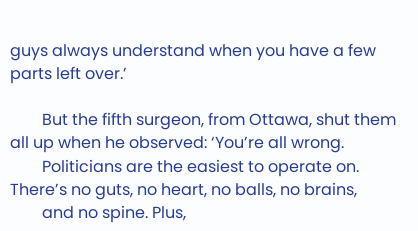guys always understand when you have a few parts left over.’

        But the fifth surgeon, from Ottawa, shut them all up when he observed: ‘You’re all wrong.
        Politicians are the easiest to operate on. There’s no guts, no heart, no balls, no brains,
        and no spine. Plus,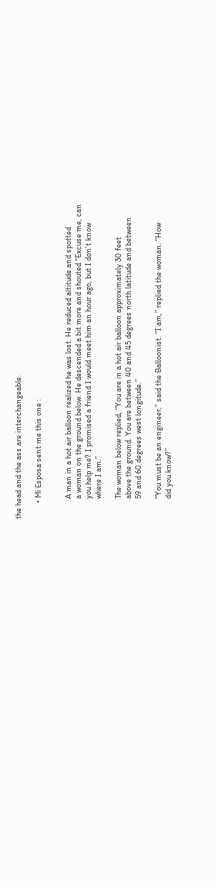the head and the ass are interchangeable.

        • Mi Esposa sent me this one :


          A man in a hot air balloon realized he was lost. He reduced altitude and spotted
          a woman on the ground below. He descended a bit more and shouted “Excuse me, can
          you help me? I promised a friend I would meet him an hour ago, but I don’t know
          where I am.”

          The woman below replied, “You are in a hot air balloon approximately 30 feet
          above the ground. You are between 40 and 45 degrees north latitude and between
          59 and 60 degrees west longitude.”

          “You must be an engineer,” said the Balloonist. “I am,” replied the woman. “How
          did you know?”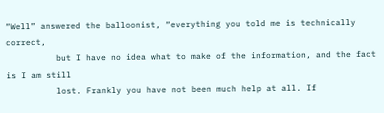“Well” answered the balloonist, “everything you told me is technically correct,
          but I have no idea what to make of the information, and the fact is I am still
          lost. Frankly you have not been much help at all. If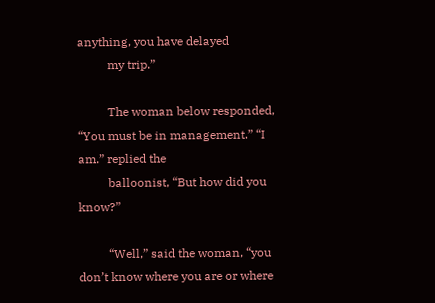anything, you have delayed
          my trip.”

          The woman below responded, “You must be in management.” “I am.” replied the
          balloonist, “But how did you know?”

          “Well,” said the woman, “you don’t know where you are or where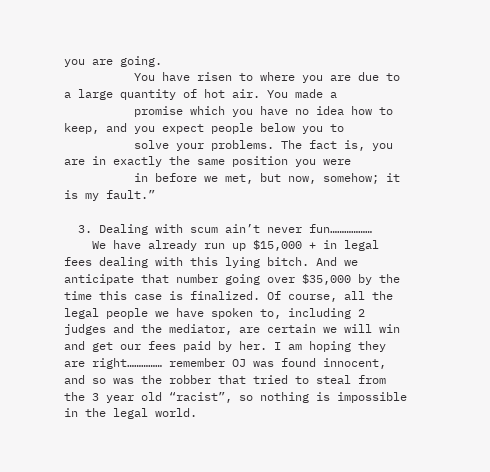you are going.
          You have risen to where you are due to a large quantity of hot air. You made a
          promise which you have no idea how to keep, and you expect people below you to
          solve your problems. The fact is, you are in exactly the same position you were
          in before we met, but now, somehow; it is my fault.”

  3. Dealing with scum ain’t never fun………………
    We have already run up $15,000 + in legal fees dealing with this lying bitch. And we anticipate that number going over $35,000 by the time this case is finalized. Of course, all the legal people we have spoken to, including 2 judges and the mediator, are certain we will win and get our fees paid by her. I am hoping they are right…………… remember OJ was found innocent, and so was the robber that tried to steal from the 3 year old “racist”, so nothing is impossible in the legal world.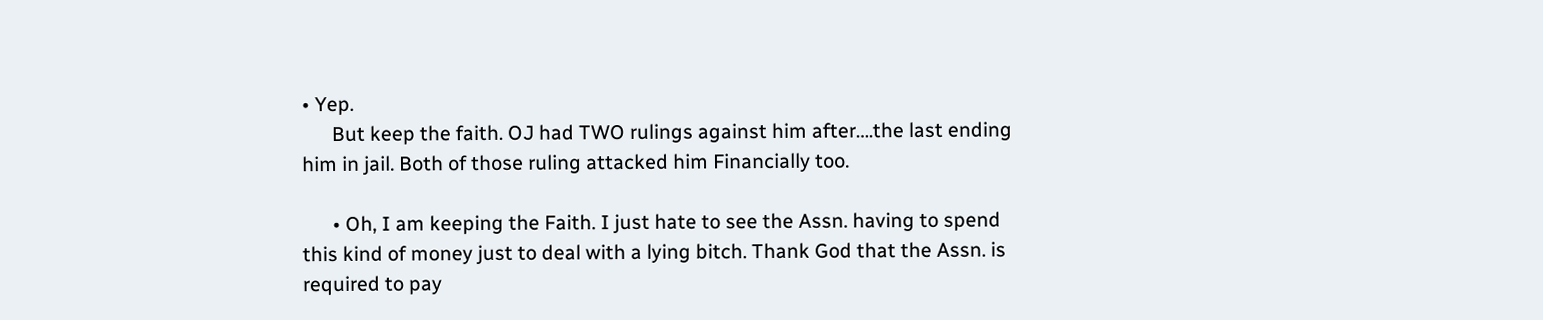• Yep.
      But keep the faith. OJ had TWO rulings against him after….the last ending him in jail. Both of those ruling attacked him Financially too.

      • Oh, I am keeping the Faith. I just hate to see the Assn. having to spend this kind of money just to deal with a lying bitch. Thank God that the Assn. is required to pay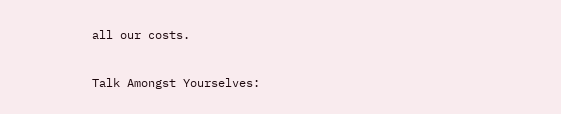all our costs.

Talk Amongst Yourselves: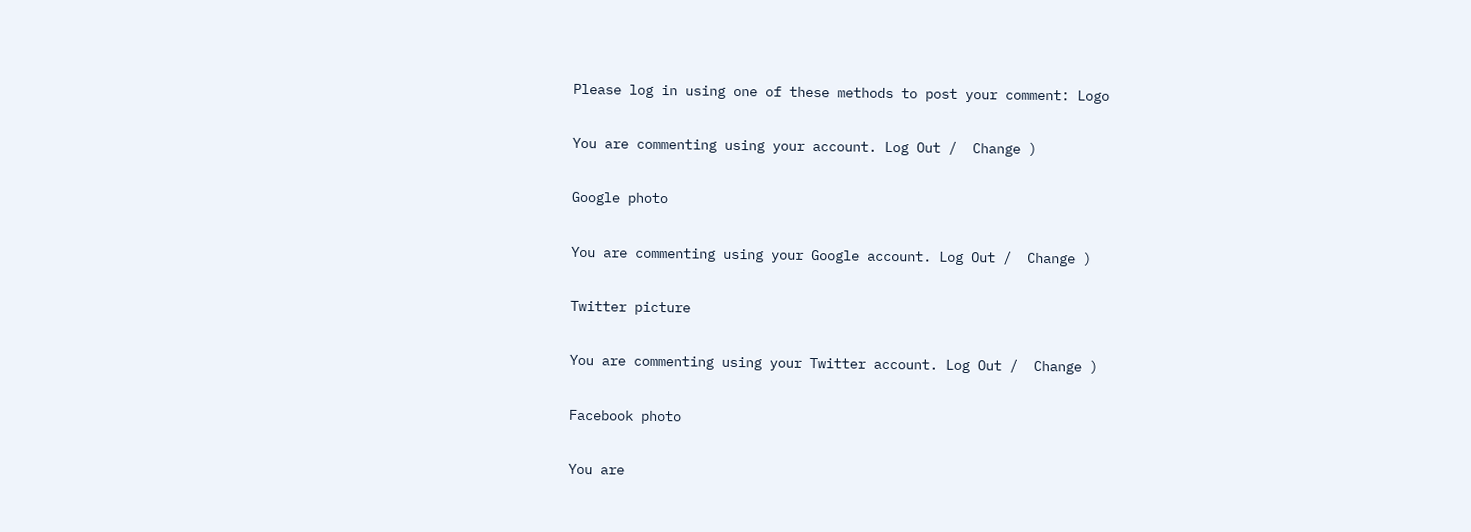Please log in using one of these methods to post your comment: Logo

You are commenting using your account. Log Out /  Change )

Google photo

You are commenting using your Google account. Log Out /  Change )

Twitter picture

You are commenting using your Twitter account. Log Out /  Change )

Facebook photo

You are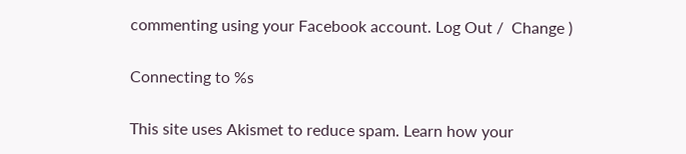commenting using your Facebook account. Log Out /  Change )

Connecting to %s

This site uses Akismet to reduce spam. Learn how your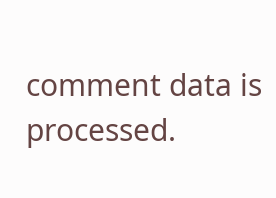comment data is processed.